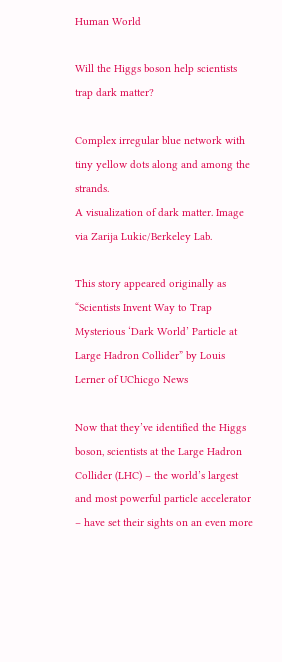Human World

Will the Higgs boson help scientists trap dark matter?

Complex irregular blue network with tiny yellow dots along and among the strands.
A visualization of dark matter. Image via Zarija Lukic/Berkeley Lab.

This story appeared originally as “Scientists Invent Way to Trap Mysterious ‘Dark World’ Particle at Large Hadron Collider” by Louis Lerner of UChicgo News

Now that they’ve identified the Higgs boson, scientists at the Large Hadron Collider (LHC) – the world’s largest and most powerful particle accelerator – have set their sights on an even more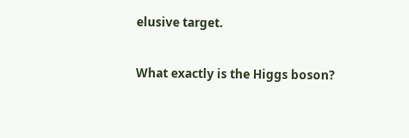elusive target.

What exactly is the Higgs boson?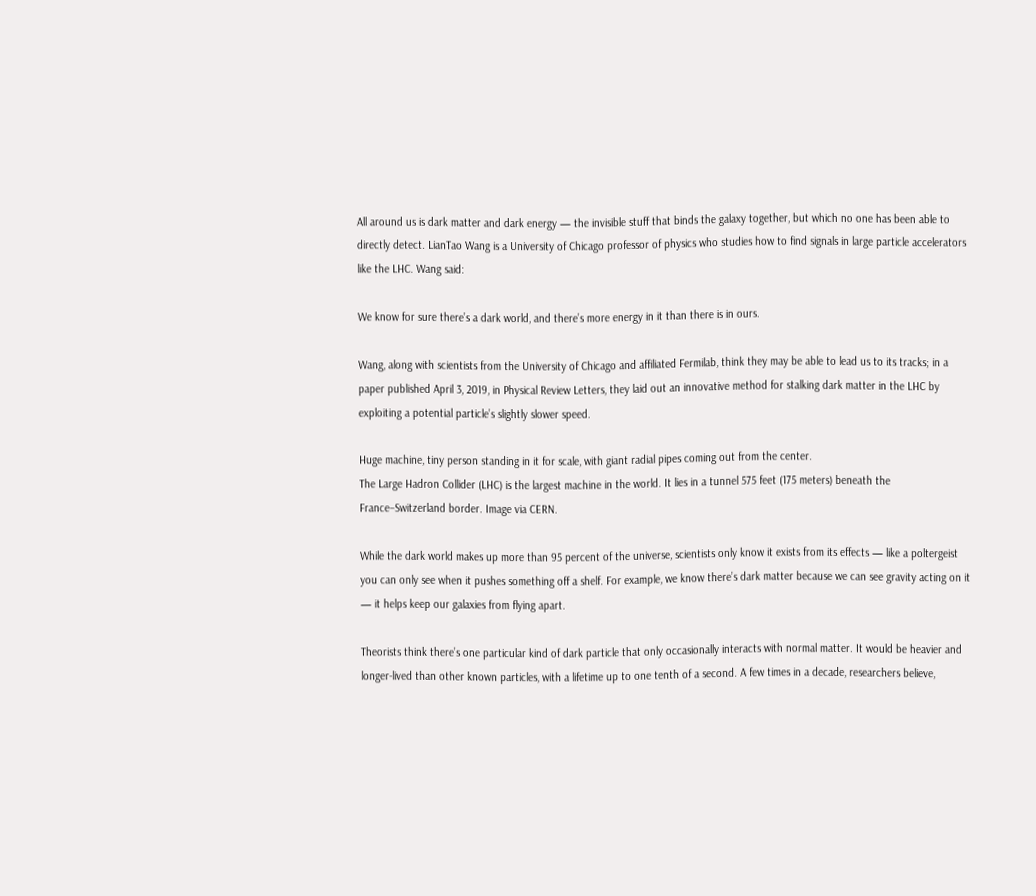All around us is dark matter and dark energy — the invisible stuff that binds the galaxy together, but which no one has been able to directly detect. LianTao Wang is a University of Chicago professor of physics who studies how to find signals in large particle accelerators like the LHC. Wang said:

We know for sure there’s a dark world, and there’s more energy in it than there is in ours.

Wang, along with scientists from the University of Chicago and affiliated Fermilab, think they may be able to lead us to its tracks; in a paper published April 3, 2019, in Physical Review Letters, they laid out an innovative method for stalking dark matter in the LHC by exploiting a potential particle’s slightly slower speed.

Huge machine, tiny person standing in it for scale, with giant radial pipes coming out from the center.
The Large Hadron Collider (LHC) is the largest machine in the world. It lies in a tunnel 575 feet (175 meters) beneath the France–Switzerland border. Image via CERN.

While the dark world makes up more than 95 percent of the universe, scientists only know it exists from its effects — like a poltergeist you can only see when it pushes something off a shelf. For example, we know there’s dark matter because we can see gravity acting on it — it helps keep our galaxies from flying apart.

Theorists think there’s one particular kind of dark particle that only occasionally interacts with normal matter. It would be heavier and longer-lived than other known particles, with a lifetime up to one tenth of a second. A few times in a decade, researchers believe,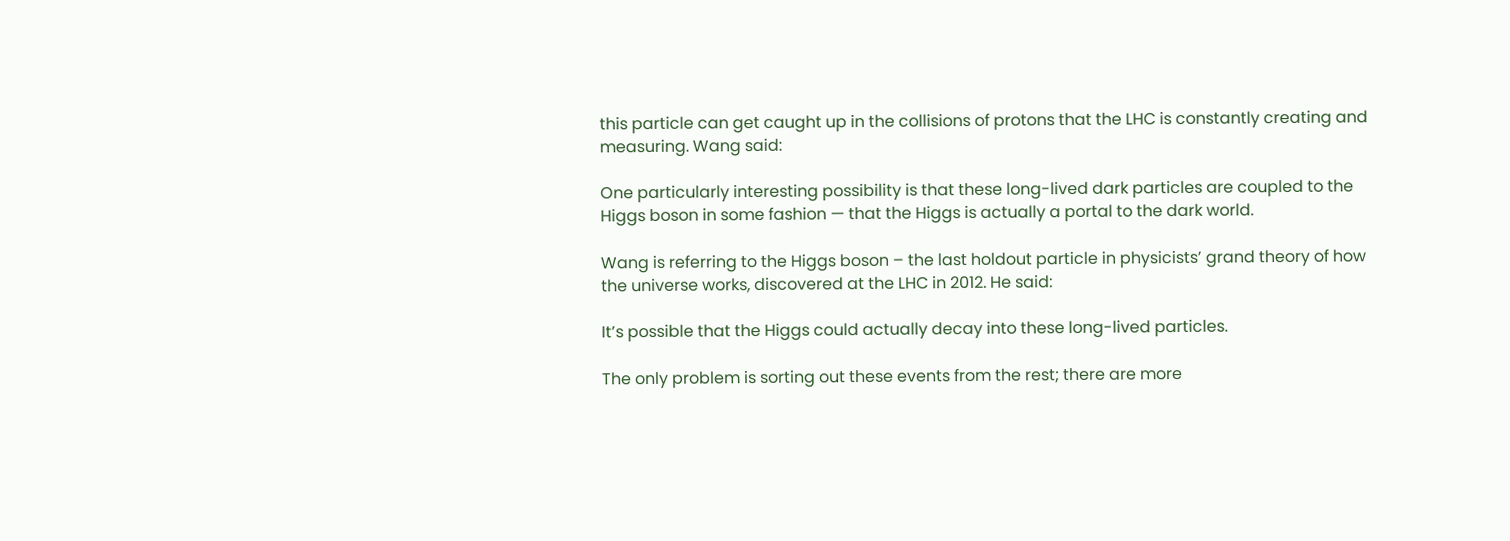this particle can get caught up in the collisions of protons that the LHC is constantly creating and measuring. Wang said:

One particularly interesting possibility is that these long-lived dark particles are coupled to the Higgs boson in some fashion — that the Higgs is actually a portal to the dark world.

Wang is referring to the Higgs boson – the last holdout particle in physicists’ grand theory of how the universe works, discovered at the LHC in 2012. He said:

It’s possible that the Higgs could actually decay into these long-lived particles.

The only problem is sorting out these events from the rest; there are more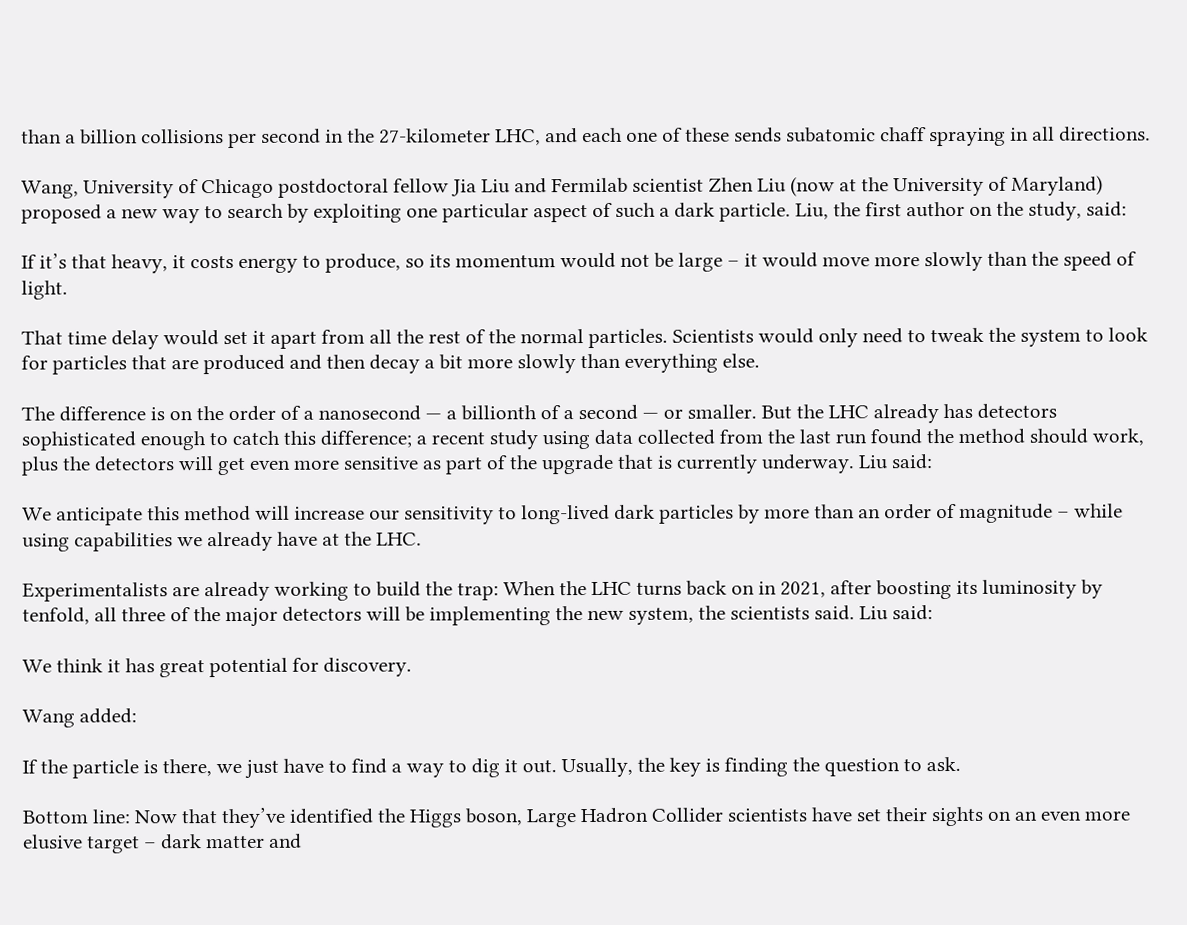than a billion collisions per second in the 27-kilometer LHC, and each one of these sends subatomic chaff spraying in all directions.

Wang, University of Chicago postdoctoral fellow Jia Liu and Fermilab scientist Zhen Liu (now at the University of Maryland) proposed a new way to search by exploiting one particular aspect of such a dark particle. Liu, the first author on the study, said:

If it’s that heavy, it costs energy to produce, so its momentum would not be large – it would move more slowly than the speed of light.

That time delay would set it apart from all the rest of the normal particles. Scientists would only need to tweak the system to look for particles that are produced and then decay a bit more slowly than everything else.

The difference is on the order of a nanosecond — a billionth of a second — or smaller. But the LHC already has detectors sophisticated enough to catch this difference; a recent study using data collected from the last run found the method should work, plus the detectors will get even more sensitive as part of the upgrade that is currently underway. Liu said:

We anticipate this method will increase our sensitivity to long-lived dark particles by more than an order of magnitude – while using capabilities we already have at the LHC.

Experimentalists are already working to build the trap: When the LHC turns back on in 2021, after boosting its luminosity by tenfold, all three of the major detectors will be implementing the new system, the scientists said. Liu said:

We think it has great potential for discovery.

Wang added:

If the particle is there, we just have to find a way to dig it out. Usually, the key is finding the question to ask.

Bottom line: Now that they’ve identified the Higgs boson, Large Hadron Collider scientists have set their sights on an even more elusive target – dark matter and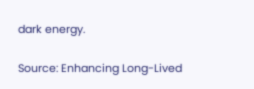dark energy.

Source: Enhancing Long-Lived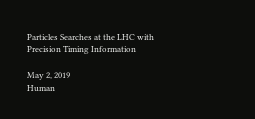Particles Searches at the LHC with Precision Timing Information

May 2, 2019
Human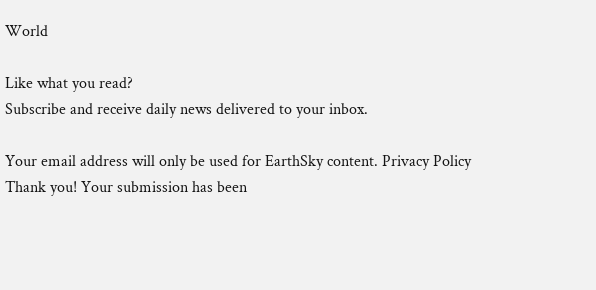World

Like what you read?
Subscribe and receive daily news delivered to your inbox.

Your email address will only be used for EarthSky content. Privacy Policy
Thank you! Your submission has been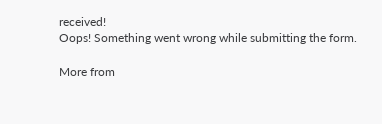received!
Oops! Something went wrong while submitting the form.

More from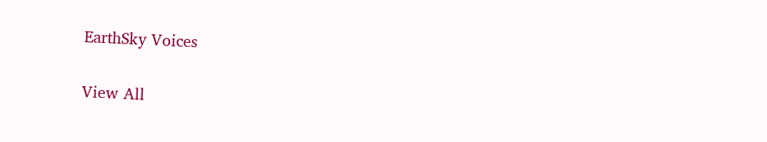EarthSky Voices

View All